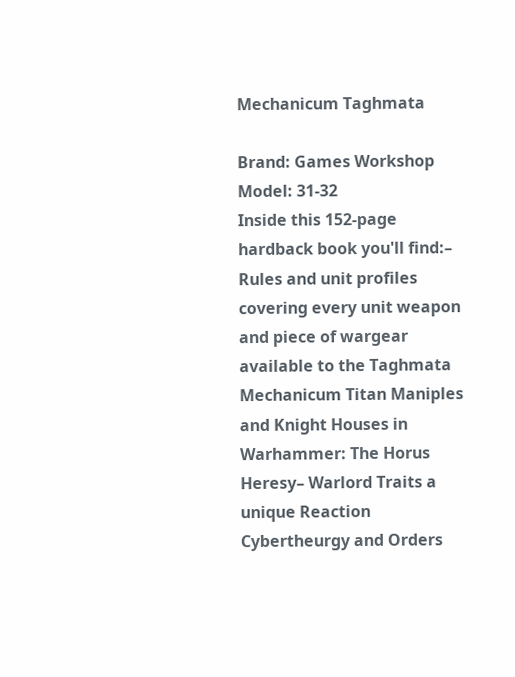Mechanicum Taghmata

Brand: Games Workshop Model: 31-32
Inside this 152-page hardback book you'll find:– Rules and unit profiles covering every unit weapon and piece of wargear available to the Taghmata Mechanicum Titan Maniples and Knight Houses in Warhammer: The Horus Heresy– Warlord Traits a unique Reaction Cybertheurgy and Orders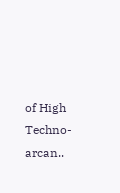of High Techno-arcan..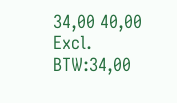34,00 40,00
Excl. BTW:34,00